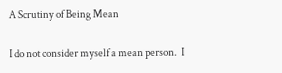A Scrutiny of Being Mean

I do not consider myself a mean person.  I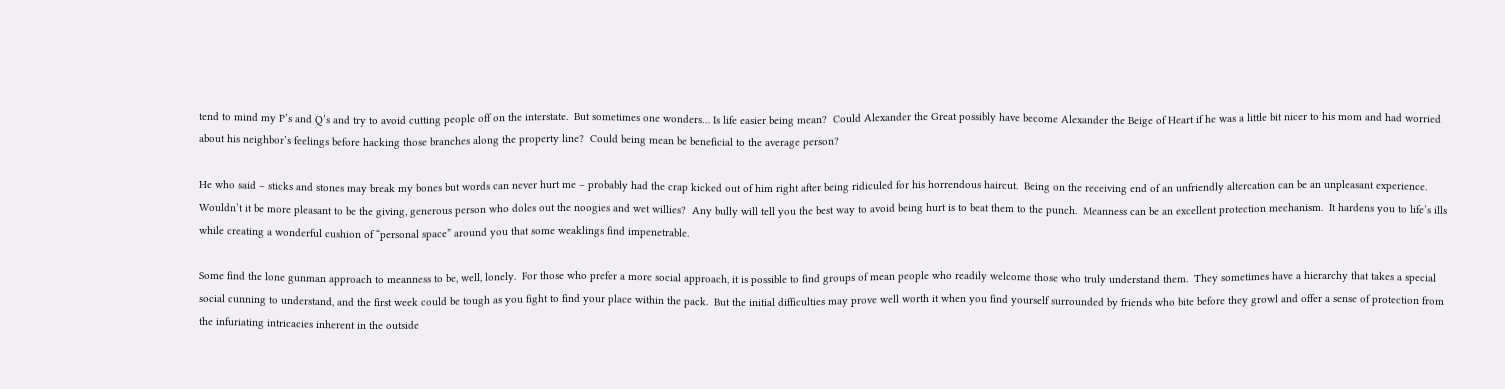tend to mind my P’s and Q’s and try to avoid cutting people off on the interstate.  But sometimes one wonders… Is life easier being mean?  Could Alexander the Great possibly have become Alexander the Beige of Heart if he was a little bit nicer to his mom and had worried about his neighbor’s feelings before hacking those branches along the property line?  Could being mean be beneficial to the average person?

He who said – sticks and stones may break my bones but words can never hurt me – probably had the crap kicked out of him right after being ridiculed for his horrendous haircut.  Being on the receiving end of an unfriendly altercation can be an unpleasant experience.  Wouldn’t it be more pleasant to be the giving, generous person who doles out the noogies and wet willies?  Any bully will tell you the best way to avoid being hurt is to beat them to the punch.  Meanness can be an excellent protection mechanism.  It hardens you to life’s ills while creating a wonderful cushion of “personal space” around you that some weaklings find impenetrable.

Some find the lone gunman approach to meanness to be, well, lonely.  For those who prefer a more social approach, it is possible to find groups of mean people who readily welcome those who truly understand them.  They sometimes have a hierarchy that takes a special social cunning to understand, and the first week could be tough as you fight to find your place within the pack.  But the initial difficulties may prove well worth it when you find yourself surrounded by friends who bite before they growl and offer a sense of protection from the infuriating intricacies inherent in the outside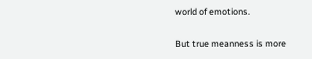world of emotions.

But true meanness is more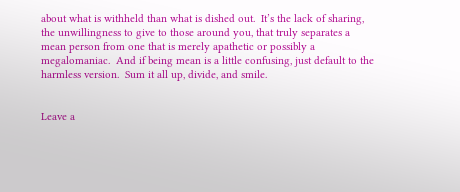about what is withheld than what is dished out.  It’s the lack of sharing, the unwillingness to give to those around you, that truly separates a mean person from one that is merely apathetic or possibly a megalomaniac.  And if being mean is a little confusing, just default to the harmless version.  Sum it all up, divide, and smile.


Leave a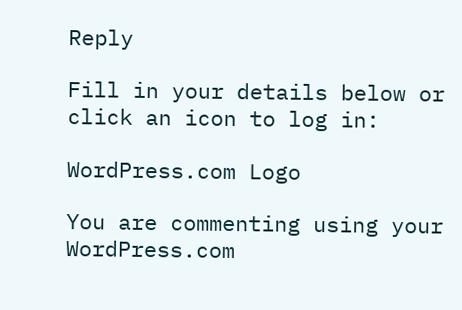Reply

Fill in your details below or click an icon to log in:

WordPress.com Logo

You are commenting using your WordPress.com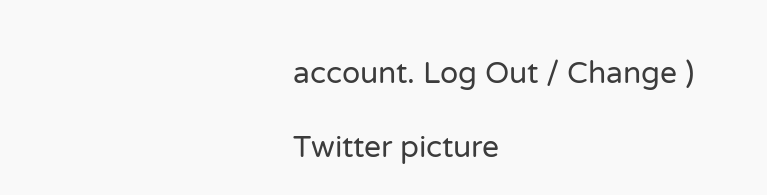account. Log Out / Change )

Twitter picture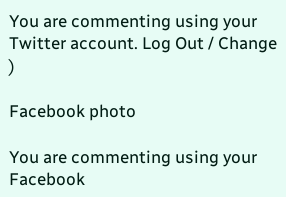You are commenting using your Twitter account. Log Out / Change )

Facebook photo

You are commenting using your Facebook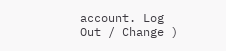account. Log Out / Change )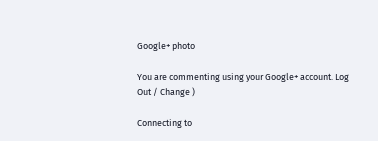Google+ photo

You are commenting using your Google+ account. Log Out / Change )

Connecting to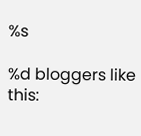%s

%d bloggers like this: